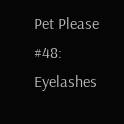Pet Please #48: Eyelashes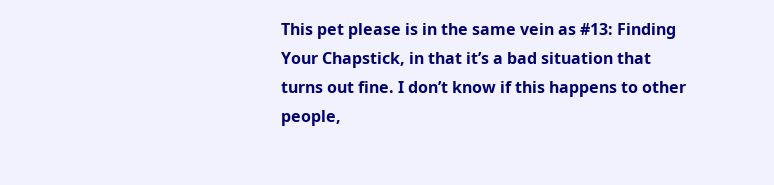This pet please is in the same vein as #13: Finding Your Chapstick, in that it’s a bad situation that turns out fine. I don’t know if this happens to other people,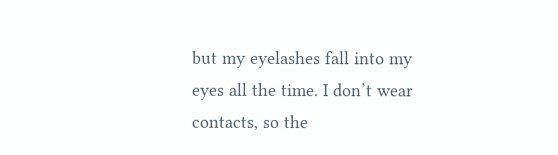but my eyelashes fall into my eyes all the time. I don’t wear contacts, so the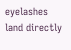eyelashes land directly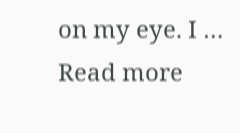on my eye. I … Read more